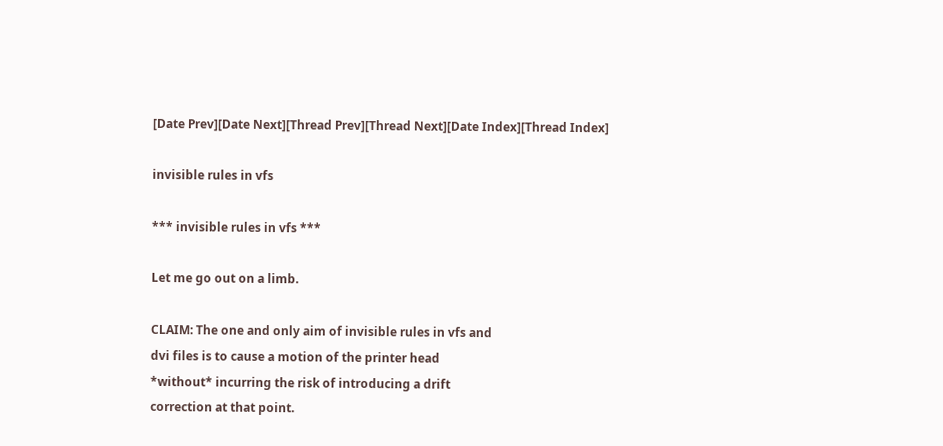[Date Prev][Date Next][Thread Prev][Thread Next][Date Index][Thread Index]

invisible rules in vfs

*** invisible rules in vfs ***

Let me go out on a limb.

CLAIM: The one and only aim of invisible rules in vfs and
dvi files is to cause a motion of the printer head
*without* incurring the risk of introducing a drift
correction at that point.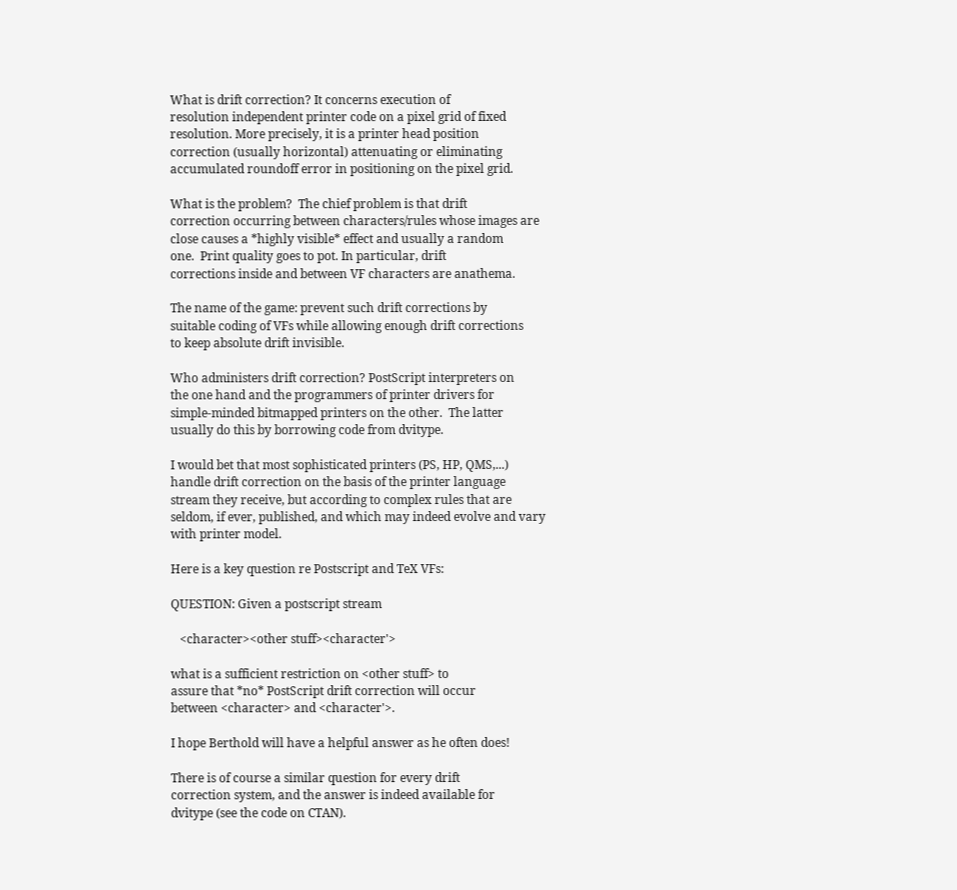What is drift correction? It concerns execution of
resolution independent printer code on a pixel grid of fixed
resolution. More precisely, it is a printer head position
correction (usually horizontal) attenuating or eliminating
accumulated roundoff error in positioning on the pixel grid.

What is the problem?  The chief problem is that drift
correction occurring between characters/rules whose images are
close causes a *highly visible* effect and usually a random
one.  Print quality goes to pot. In particular, drift
corrections inside and between VF characters are anathema.

The name of the game: prevent such drift corrections by
suitable coding of VFs while allowing enough drift corrections
to keep absolute drift invisible.

Who administers drift correction? PostScript interpreters on
the one hand and the programmers of printer drivers for
simple-minded bitmapped printers on the other.  The latter
usually do this by borrowing code from dvitype.

I would bet that most sophisticated printers (PS, HP, QMS,...)
handle drift correction on the basis of the printer language
stream they receive, but according to complex rules that are
seldom, if ever, published, and which may indeed evolve and vary
with printer model.

Here is a key question re Postscript and TeX VFs:

QUESTION: Given a postscript stream

   <character><other stuff><character'>

what is a sufficient restriction on <other stuff> to
assure that *no* PostScript drift correction will occur
between <character> and <character'>.

I hope Berthold will have a helpful answer as he often does!

There is of course a similar question for every drift
correction system, and the answer is indeed available for
dvitype (see the code on CTAN).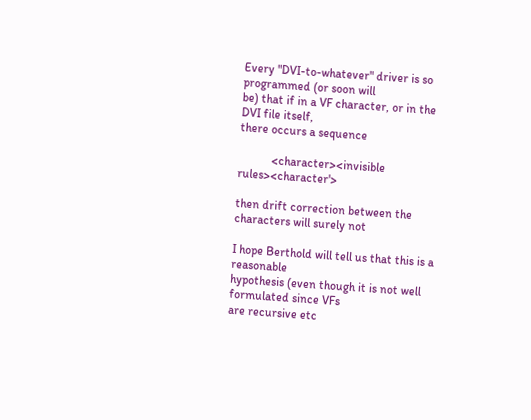Every "DVI-to-whatever" driver is so programmed (or soon will
be) that if in a VF character, or in the DVI file itself,
there occurs a sequence

           <character><invisible rules><character'>

then drift correction between the characters will surely not

I hope Berthold will tell us that this is a reasonable
hypothesis (even though it is not well formulated since VFs
are recursive etc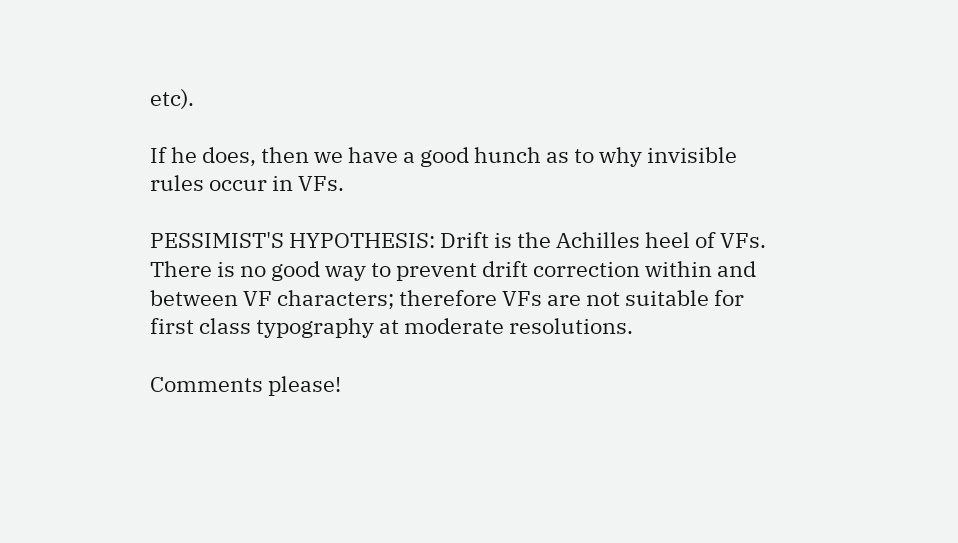etc).

If he does, then we have a good hunch as to why invisible
rules occur in VFs.

PESSIMIST'S HYPOTHESIS: Drift is the Achilles heel of VFs.
There is no good way to prevent drift correction within and
between VF characters; therefore VFs are not suitable for
first class typography at moderate resolutions.

Comments please!